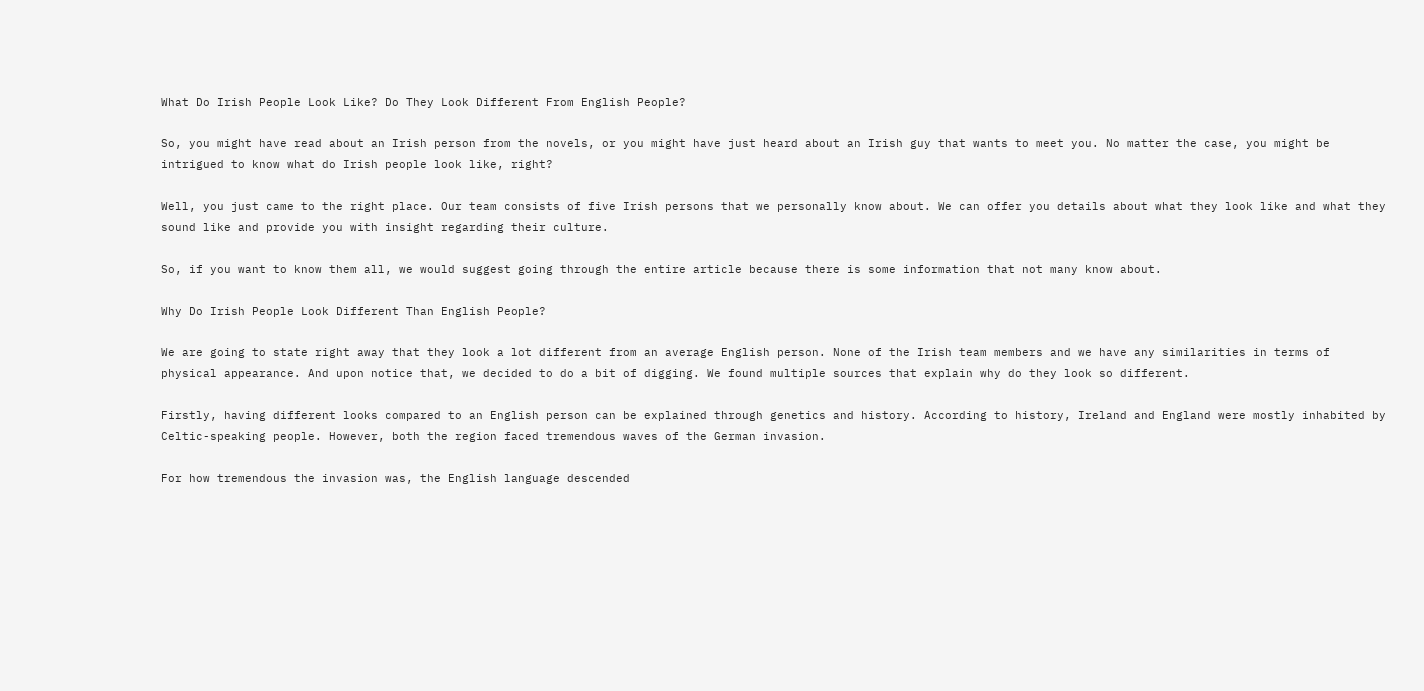What Do Irish People Look Like? Do They Look Different From English People?

So, you might have read about an Irish person from the novels, or you might have just heard about an Irish guy that wants to meet you. No matter the case, you might be intrigued to know what do Irish people look like, right?

Well, you just came to the right place. Our team consists of five Irish persons that we personally know about. We can offer you details about what they look like and what they sound like and provide you with insight regarding their culture.

So, if you want to know them all, we would suggest going through the entire article because there is some information that not many know about.

Why Do Irish People Look Different Than English People?

We are going to state right away that they look a lot different from an average English person. None of the Irish team members and we have any similarities in terms of physical appearance. And upon notice that, we decided to do a bit of digging. We found multiple sources that explain why do they look so different.

Firstly, having different looks compared to an English person can be explained through genetics and history. According to history, Ireland and England were mostly inhabited by Celtic-speaking people. However, both the region faced tremendous waves of the German invasion.

For how tremendous the invasion was, the English language descended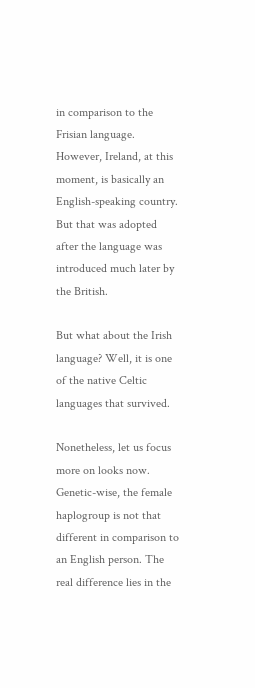in comparison to the Frisian language. However, Ireland, at this moment, is basically an English-speaking country. But that was adopted after the language was introduced much later by the British.

But what about the Irish language? Well, it is one of the native Celtic languages that survived.

Nonetheless, let us focus more on looks now. Genetic-wise, the female haplogroup is not that different in comparison to an English person. The real difference lies in the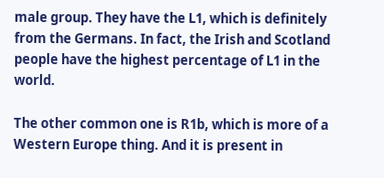male group. They have the L1, which is definitely from the Germans. In fact, the Irish and Scotland people have the highest percentage of L1 in the world.

The other common one is R1b, which is more of a Western Europe thing. And it is present in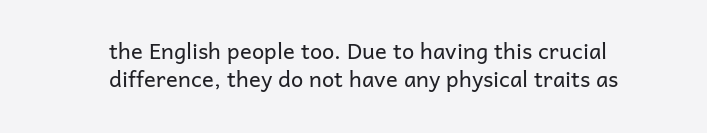the English people too. Due to having this crucial difference, they do not have any physical traits as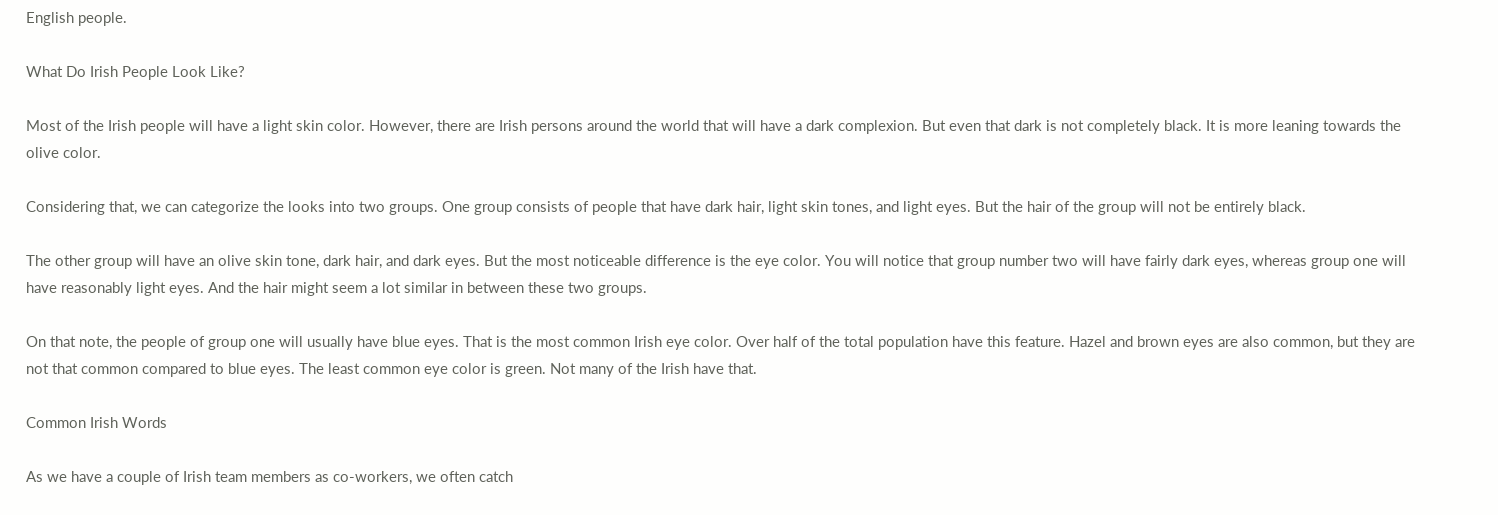English people.

What Do Irish People Look Like?

Most of the Irish people will have a light skin color. However, there are Irish persons around the world that will have a dark complexion. But even that dark is not completely black. It is more leaning towards the olive color.

Considering that, we can categorize the looks into two groups. One group consists of people that have dark hair, light skin tones, and light eyes. But the hair of the group will not be entirely black.

The other group will have an olive skin tone, dark hair, and dark eyes. But the most noticeable difference is the eye color. You will notice that group number two will have fairly dark eyes, whereas group one will have reasonably light eyes. And the hair might seem a lot similar in between these two groups.

On that note, the people of group one will usually have blue eyes. That is the most common Irish eye color. Over half of the total population have this feature. Hazel and brown eyes are also common, but they are not that common compared to blue eyes. The least common eye color is green. Not many of the Irish have that.

Common Irish Words

As we have a couple of Irish team members as co-workers, we often catch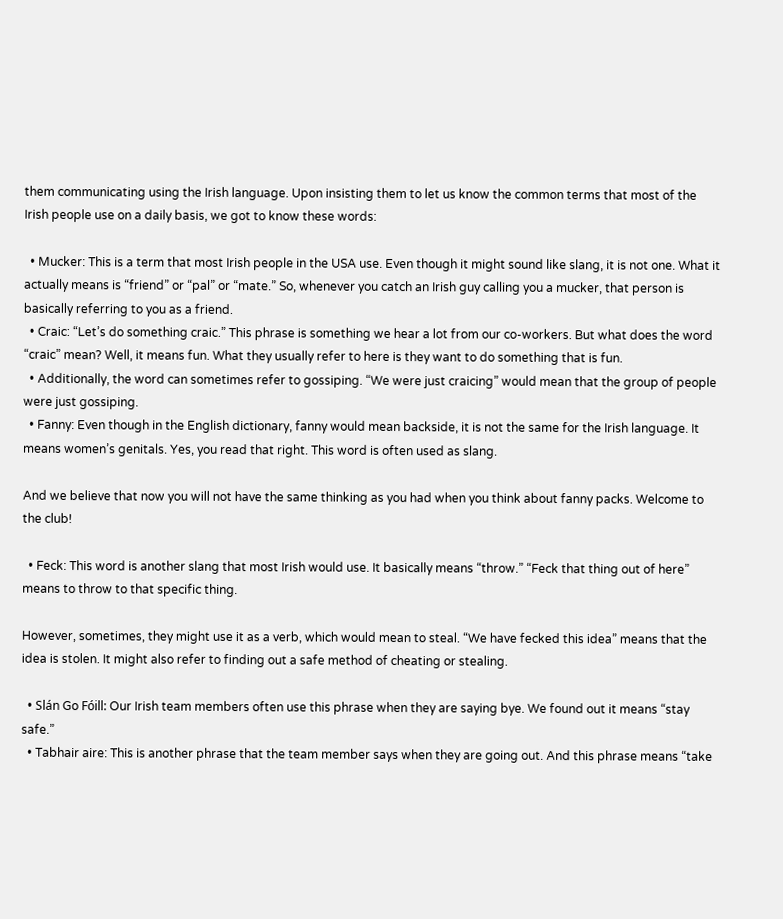them communicating using the Irish language. Upon insisting them to let us know the common terms that most of the Irish people use on a daily basis, we got to know these words:

  • Mucker: This is a term that most Irish people in the USA use. Even though it might sound like slang, it is not one. What it actually means is “friend” or “pal” or “mate.” So, whenever you catch an Irish guy calling you a mucker, that person is basically referring to you as a friend.
  • Craic: “Let’s do something craic.” This phrase is something we hear a lot from our co-workers. But what does the word “craic” mean? Well, it means fun. What they usually refer to here is they want to do something that is fun.
  • Additionally, the word can sometimes refer to gossiping. “We were just craicing” would mean that the group of people were just gossiping.
  • Fanny: Even though in the English dictionary, fanny would mean backside, it is not the same for the Irish language. It means women’s genitals. Yes, you read that right. This word is often used as slang.

And we believe that now you will not have the same thinking as you had when you think about fanny packs. Welcome to the club!

  • Feck: This word is another slang that most Irish would use. It basically means “throw.” “Feck that thing out of here” means to throw to that specific thing.

However, sometimes, they might use it as a verb, which would mean to steal. “We have fecked this idea” means that the idea is stolen. It might also refer to finding out a safe method of cheating or stealing.

  • Slán Go Fóill: Our Irish team members often use this phrase when they are saying bye. We found out it means “stay safe.”
  • Tabhair aire: This is another phrase that the team member says when they are going out. And this phrase means “take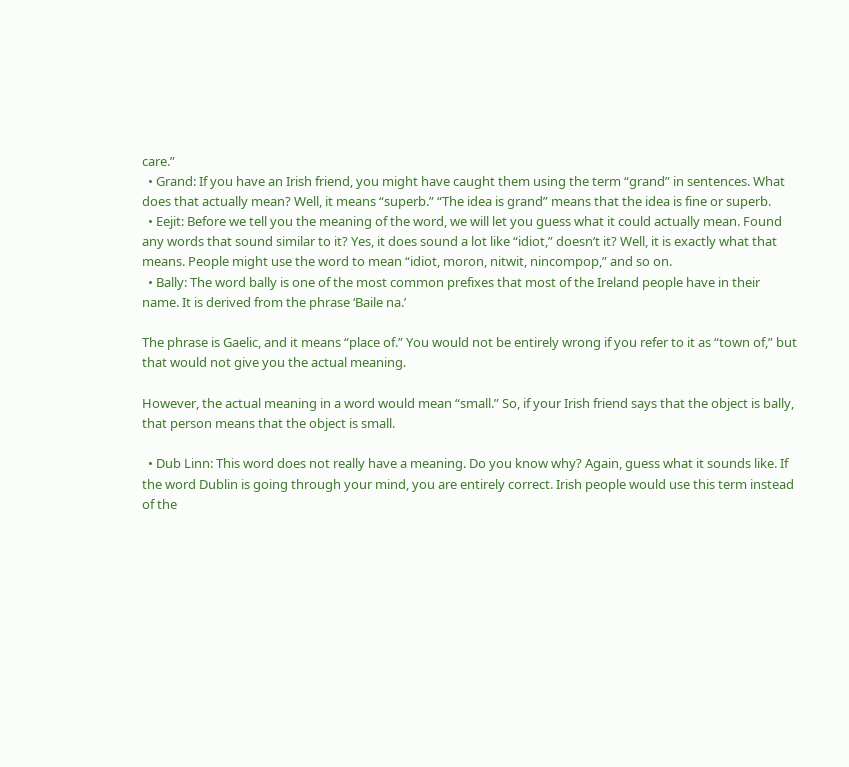care.”
  • Grand: If you have an Irish friend, you might have caught them using the term “grand” in sentences. What does that actually mean? Well, it means “superb.” “The idea is grand” means that the idea is fine or superb.
  • Eejit: Before we tell you the meaning of the word, we will let you guess what it could actually mean. Found any words that sound similar to it? Yes, it does sound a lot like “idiot,” doesn’t it? Well, it is exactly what that means. People might use the word to mean “idiot, moron, nitwit, nincompop,” and so on.
  • Bally: The word bally is one of the most common prefixes that most of the Ireland people have in their name. It is derived from the phrase ‘Baile na.’

The phrase is Gaelic, and it means “place of.” You would not be entirely wrong if you refer to it as “town of,” but that would not give you the actual meaning.

However, the actual meaning in a word would mean “small.” So, if your Irish friend says that the object is bally, that person means that the object is small.

  • Dub Linn: This word does not really have a meaning. Do you know why? Again, guess what it sounds like. If the word Dublin is going through your mind, you are entirely correct. Irish people would use this term instead of the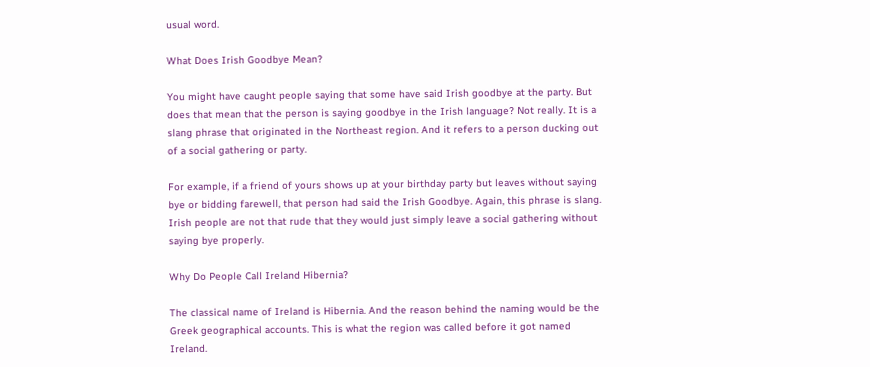usual word.

What Does Irish Goodbye Mean?

You might have caught people saying that some have said Irish goodbye at the party. But does that mean that the person is saying goodbye in the Irish language? Not really. It is a slang phrase that originated in the Northeast region. And it refers to a person ducking out of a social gathering or party.

For example, if a friend of yours shows up at your birthday party but leaves without saying bye or bidding farewell, that person had said the Irish Goodbye. Again, this phrase is slang. Irish people are not that rude that they would just simply leave a social gathering without saying bye properly.

Why Do People Call Ireland Hibernia?

The classical name of Ireland is Hibernia. And the reason behind the naming would be the Greek geographical accounts. This is what the region was called before it got named Ireland.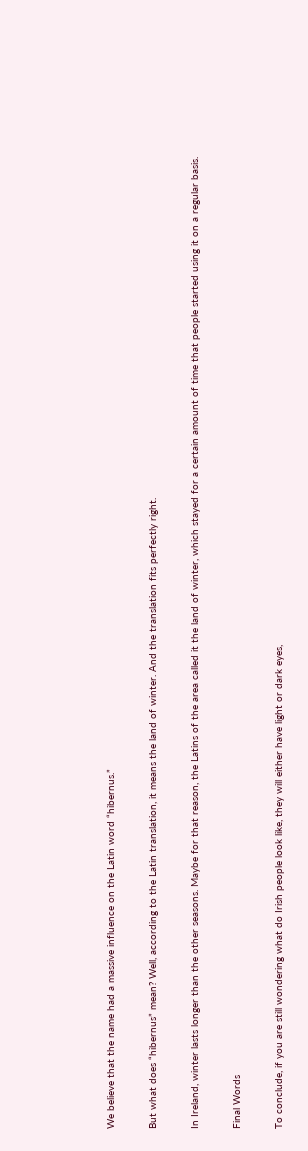We believe that the name had a massive influence on the Latin word “hibernus.”

But what does “hibernus” mean? Well, according to the Latin translation, it means the land of winter. And the translation fits perfectly right.

In Ireland, winter lasts longer than the other seasons. Maybe for that reason, the Latins of the area called it the land of winter, which stayed for a certain amount of time that people started using it on a regular basis.

Final Words

To conclude, if you are still wondering what do Irish people look like, they will either have light or dark eyes,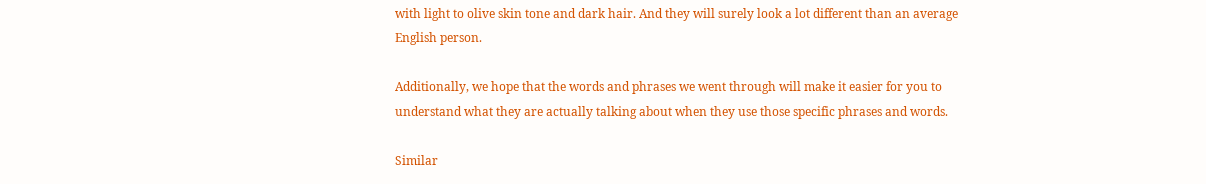with light to olive skin tone and dark hair. And they will surely look a lot different than an average English person.

Additionally, we hope that the words and phrases we went through will make it easier for you to understand what they are actually talking about when they use those specific phrases and words.

Similar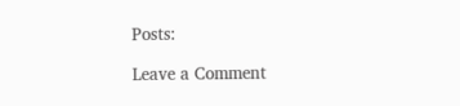Posts:

Leave a Comment